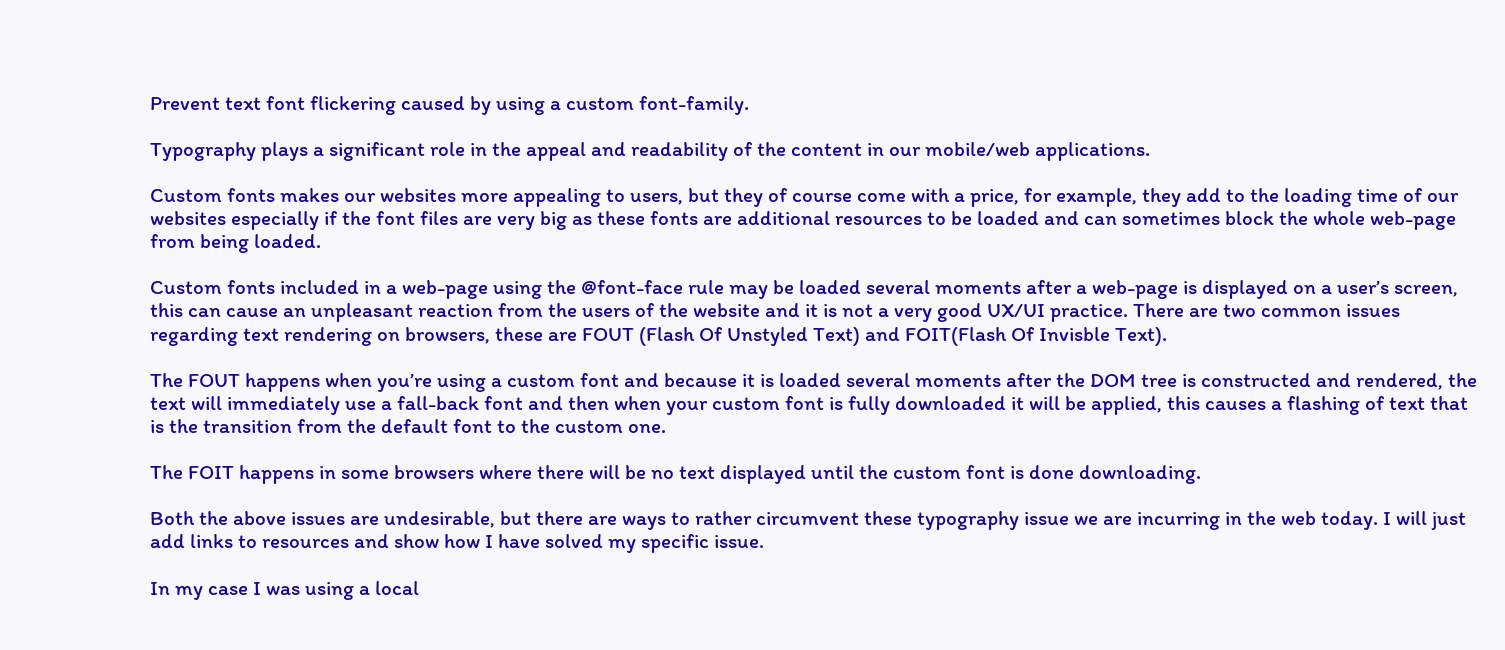Prevent text font flickering caused by using a custom font-family.

Typography plays a significant role in the appeal and readability of the content in our mobile/web applications.

Custom fonts makes our websites more appealing to users, but they of course come with a price, for example, they add to the loading time of our websites especially if the font files are very big as these fonts are additional resources to be loaded and can sometimes block the whole web-page from being loaded.

Custom fonts included in a web-page using the @font-face rule may be loaded several moments after a web-page is displayed on a user’s screen, this can cause an unpleasant reaction from the users of the website and it is not a very good UX/UI practice. There are two common issues regarding text rendering on browsers, these are FOUT (Flash Of Unstyled Text) and FOIT(Flash Of Invisble Text).

The FOUT happens when you’re using a custom font and because it is loaded several moments after the DOM tree is constructed and rendered, the text will immediately use a fall-back font and then when your custom font is fully downloaded it will be applied, this causes a flashing of text that is the transition from the default font to the custom one.

The FOIT happens in some browsers where there will be no text displayed until the custom font is done downloading.

Both the above issues are undesirable, but there are ways to rather circumvent these typography issue we are incurring in the web today. I will just add links to resources and show how I have solved my specific issue.

In my case I was using a local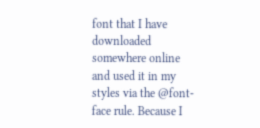font that I have downloaded somewhere online and used it in my styles via the @font-face rule. Because I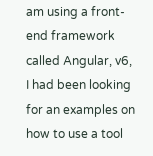am using a front-end framework called Angular, v6, I had been looking for an examples on how to use a tool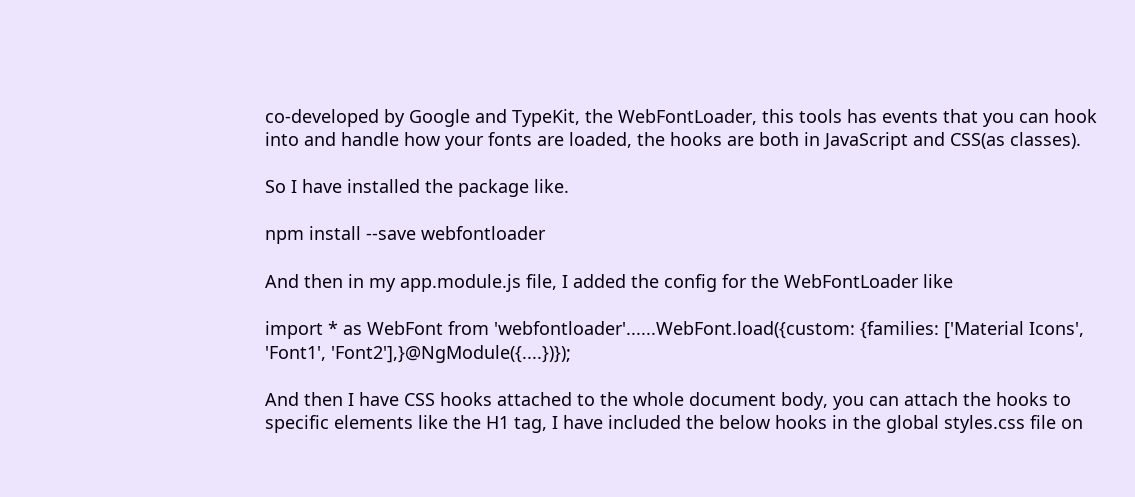co-developed by Google and TypeKit, the WebFontLoader, this tools has events that you can hook into and handle how your fonts are loaded, the hooks are both in JavaScript and CSS(as classes).

So I have installed the package like.

npm install --save webfontloader

And then in my app.module.js file, I added the config for the WebFontLoader like

import * as WebFont from 'webfontloader'......WebFont.load({custom: {families: ['Material Icons', 'Font1', 'Font2'],}@NgModule({....})});

And then I have CSS hooks attached to the whole document body, you can attach the hooks to specific elements like the H1 tag, I have included the below hooks in the global styles.css file on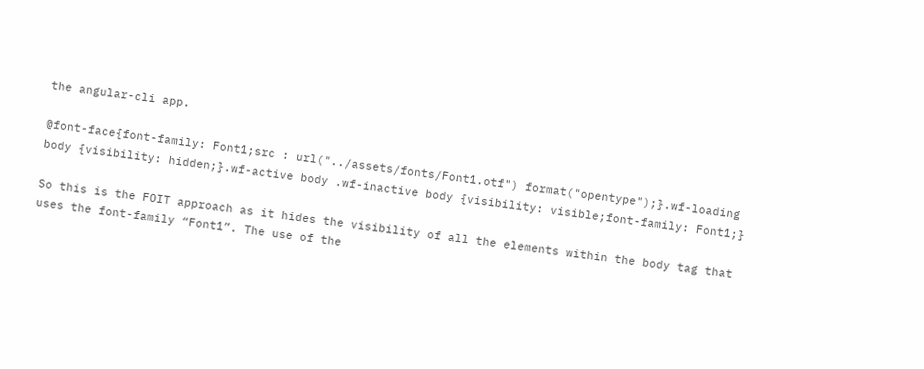the angular-cli app.

@font-face{font-family: Font1;src : url("../assets/fonts/Font1.otf") format("opentype");}.wf-loading body {visibility: hidden;}.wf-active body .wf-inactive body {visibility: visible;font-family: Font1;}

So this is the FOIT approach as it hides the visibility of all the elements within the body tag that uses the font-family “Font1”. The use of the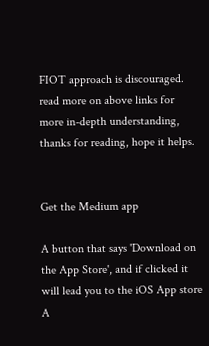FIOT approach is discouraged. read more on above links for more in-depth understanding, thanks for reading, hope it helps.


Get the Medium app

A button that says 'Download on the App Store', and if clicked it will lead you to the iOS App store
A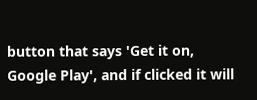button that says 'Get it on, Google Play', and if clicked it will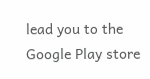lead you to the Google Play store